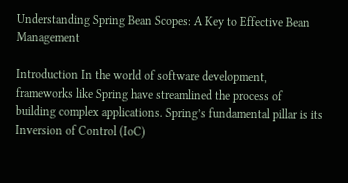Understanding Spring Bean Scopes: A Key to Effective Bean Management

Introduction In the world of software development, frameworks like Spring have streamlined the process of building complex applications. Spring’s fundamental pillar is its Inversion of Control (IoC)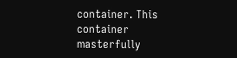container. This container masterfully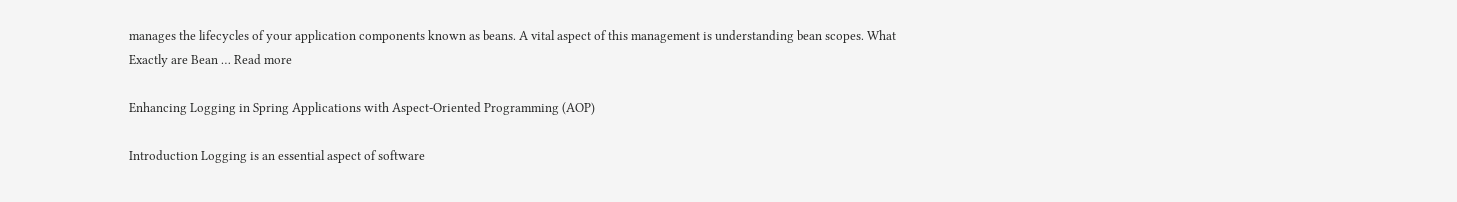manages the lifecycles of your application components known as beans. A vital aspect of this management is understanding bean scopes. What Exactly are Bean … Read more

Enhancing Logging in Spring Applications with Aspect-Oriented Programming (AOP)

Introduction Logging is an essential aspect of software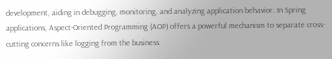development, aiding in debugging, monitoring, and analyzing application behavior. In Spring applications, Aspect-Oriented Programming (AOP) offers a powerful mechanism to separate cross-cutting concerns like logging from the business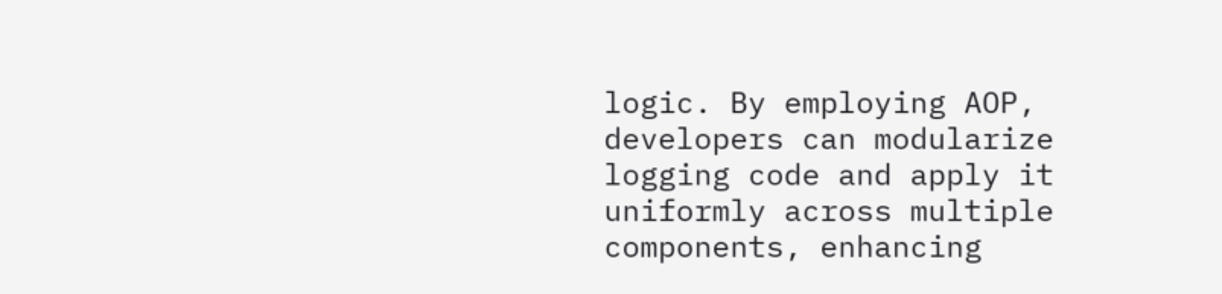logic. By employing AOP, developers can modularize logging code and apply it uniformly across multiple components, enhancing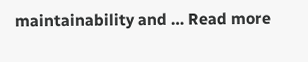maintainability and … Read more